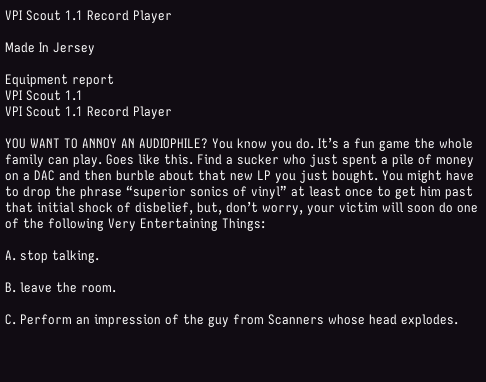VPI Scout 1.1 Record Player

Made In Jersey

Equipment report
VPI Scout 1.1
VPI Scout 1.1 Record Player

YOU WANT TO ANNOY AN AUDIOPHILE? You know you do. It’s a fun game the whole family can play. Goes like this. Find a sucker who just spent a pile of money on a DAC and then burble about that new LP you just bought. You might have to drop the phrase “superior sonics of vinyl” at least once to get him past that initial shock of disbelief, but, don’t worry, your victim will soon do one of the following Very Entertaining Things:

A. stop talking.

B. leave the room.

C. Perform an impression of the guy from Scanners whose head explodes.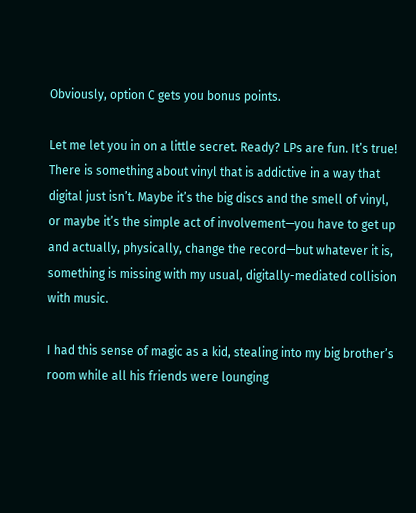Obviously, option C gets you bonus points.

Let me let you in on a little secret. Ready? LPs are fun. It’s true! There is something about vinyl that is addictive in a way that digital just isn’t. Maybe it’s the big discs and the smell of vinyl, or maybe it’s the simple act of involvement—you have to get up and actually, physically, change the record—but whatever it is, something is missing with my usual, digitally-mediated collision with music.

I had this sense of magic as a kid, stealing into my big brother’s room while all his friends were lounging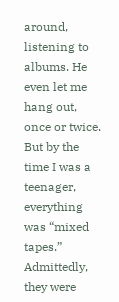around, listening to albums. He even let me hang out, once or twice. But by the time I was a teenager, everything was “mixed tapes.” Admittedly, they were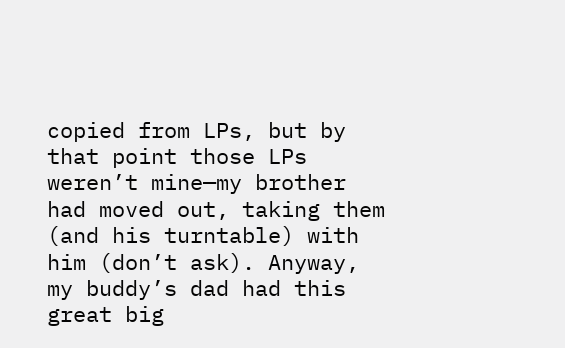copied from LPs, but by that point those LPs weren’t mine—my brother had moved out, taking them (and his turntable) with him (don’t ask). Anyway, my buddy’s dad had this great big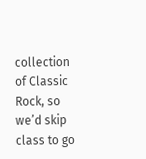collection of Classic Rock, so we’d skip class to go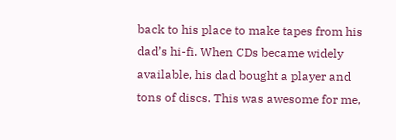back to his place to make tapes from his dad’s hi-fi. When CDs became widely available, his dad bought a player and tons of discs. This was awesome for me,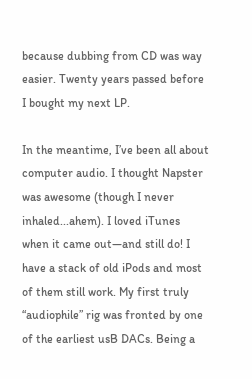because dubbing from CD was way easier. Twenty years passed before I bought my next LP.

In the meantime, I’ve been all about computer audio. I thought Napster was awesome (though I never inhaled...ahem). I loved iTunes when it came out—and still do! I have a stack of old iPods and most of them still work. My first truly “audiophile” rig was fronted by one of the earliest usB DACs. Being a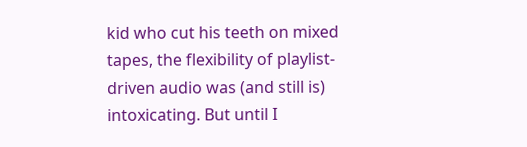kid who cut his teeth on mixed tapes, the flexibility of playlist-driven audio was (and still is) intoxicating. But until I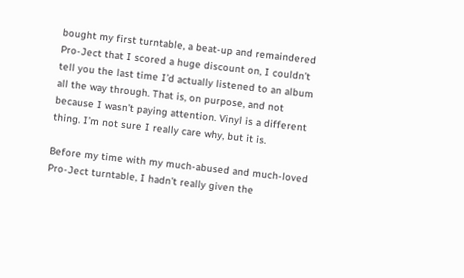bought my first turntable, a beat-up and remaindered Pro-Ject that I scored a huge discount on, I couldn’t tell you the last time I’d actually listened to an album all the way through. That is, on purpose, and not because I wasn’t paying attention. Vinyl is a different thing. I’m not sure I really care why, but it is.

Before my time with my much-abused and much-loved Pro-Ject turntable, I hadn’t really given the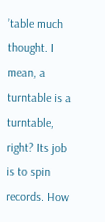’table much thought. I mean, a turntable is a turntable, right? Its job is to spin records. How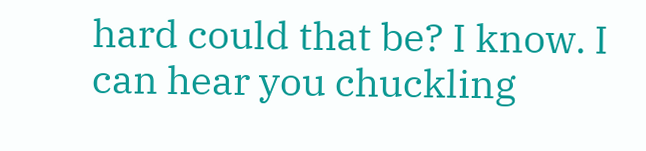hard could that be? I know. I can hear you chuckling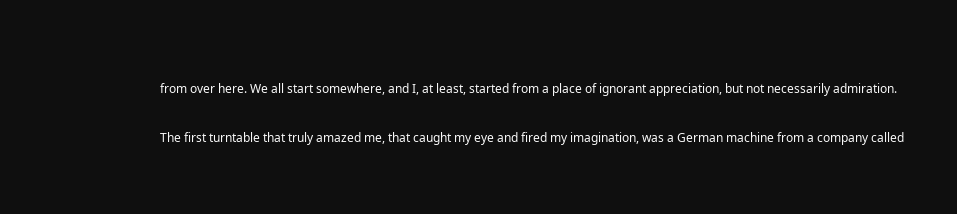from over here. We all start somewhere, and I, at least, started from a place of ignorant appreciation, but not necessarily admiration.

The first turntable that truly amazed me, that caught my eye and fired my imagination, was a German machine from a company called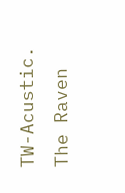TW-Acustic. The Raven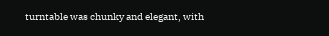turntable was chunky and elegant, with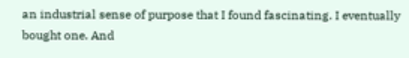an industrial sense of purpose that I found fascinating. I eventually bought one. And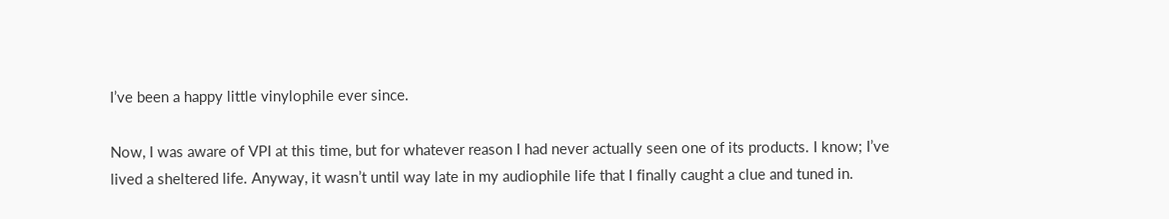I’ve been a happy little vinylophile ever since.

Now, I was aware of VPI at this time, but for whatever reason I had never actually seen one of its products. I know; I’ve lived a sheltered life. Anyway, it wasn’t until way late in my audiophile life that I finally caught a clue and tuned in.